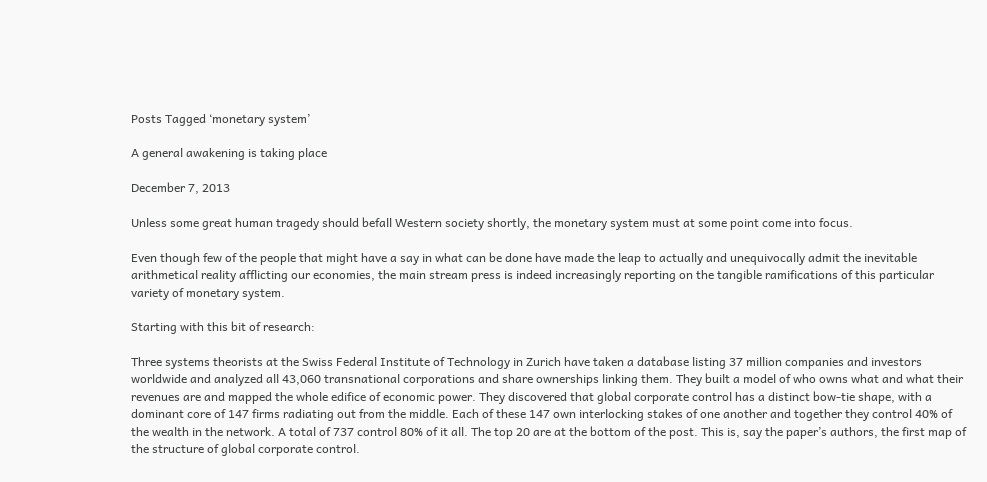Posts Tagged ‘monetary system’

A general awakening is taking place

December 7, 2013

Unless some great human tragedy should befall Western society shortly, the monetary system must at some point come into focus.

Even though few of the people that might have a say in what can be done have made the leap to actually and unequivocally admit the inevitable arithmetical reality afflicting our economies, the main stream press is indeed increasingly reporting on the tangible ramifications of this particular variety of monetary system.

Starting with this bit of research:

Three systems theorists at the Swiss Federal Institute of Technology in Zurich have taken a database listing 37 million companies and investors worldwide and analyzed all 43,060 transnational corporations and share ownerships linking them. They built a model of who owns what and what their revenues are and mapped the whole edifice of economic power. They discovered that global corporate control has a distinct bow-tie shape, with a dominant core of 147 firms radiating out from the middle. Each of these 147 own interlocking stakes of one another and together they control 40% of the wealth in the network. A total of 737 control 80% of it all. The top 20 are at the bottom of the post. This is, say the paper’s authors, the first map of the structure of global corporate control.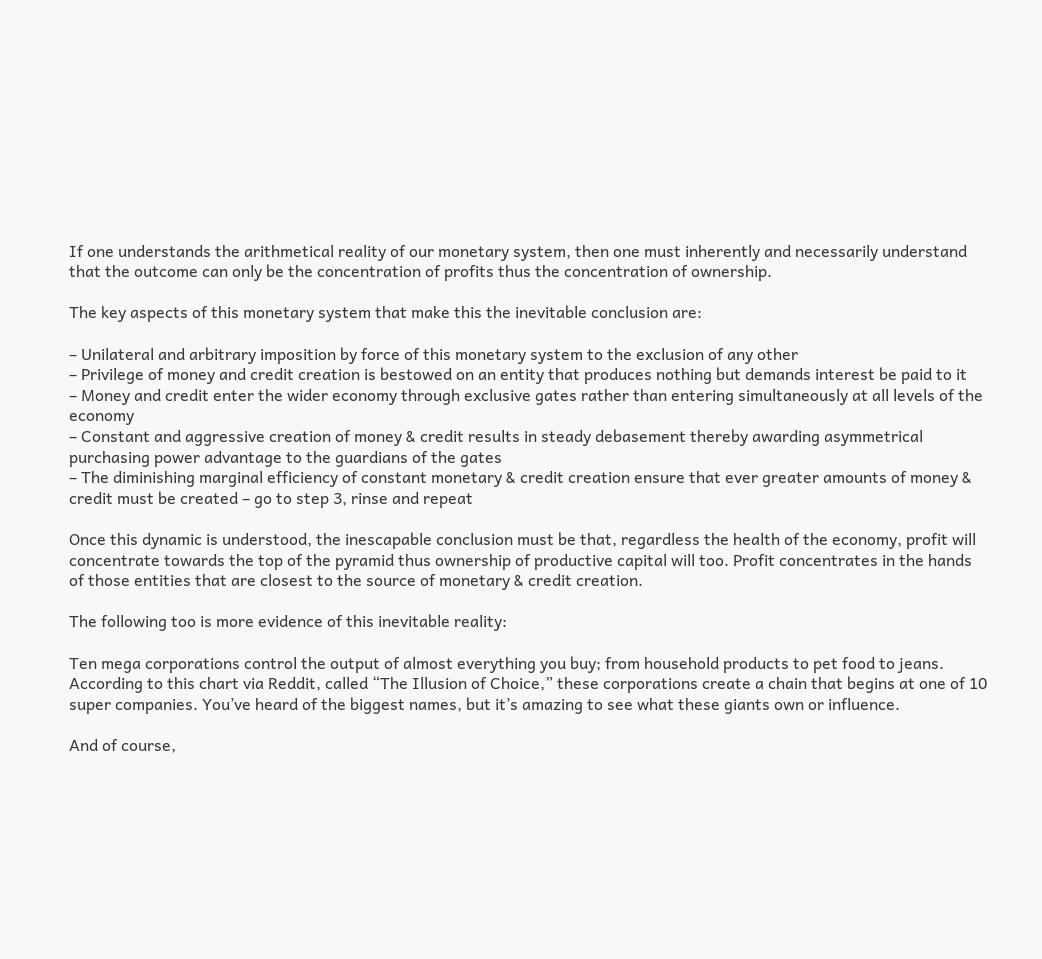If one understands the arithmetical reality of our monetary system, then one must inherently and necessarily understand that the outcome can only be the concentration of profits thus the concentration of ownership.

The key aspects of this monetary system that make this the inevitable conclusion are:

– Unilateral and arbitrary imposition by force of this monetary system to the exclusion of any other
– Privilege of money and credit creation is bestowed on an entity that produces nothing but demands interest be paid to it
– Money and credit enter the wider economy through exclusive gates rather than entering simultaneously at all levels of the economy
– Constant and aggressive creation of money & credit results in steady debasement thereby awarding asymmetrical purchasing power advantage to the guardians of the gates
– The diminishing marginal efficiency of constant monetary & credit creation ensure that ever greater amounts of money & credit must be created – go to step 3, rinse and repeat

Once this dynamic is understood, the inescapable conclusion must be that, regardless the health of the economy, profit will concentrate towards the top of the pyramid thus ownership of productive capital will too. Profit concentrates in the hands of those entities that are closest to the source of monetary & credit creation.

The following too is more evidence of this inevitable reality:

Ten mega corporations control the output of almost everything you buy; from household products to pet food to jeans. According to this chart via Reddit, called “The Illusion of Choice,” these corporations create a chain that begins at one of 10 super companies. You’ve heard of the biggest names, but it’s amazing to see what these giants own or influence.

And of course,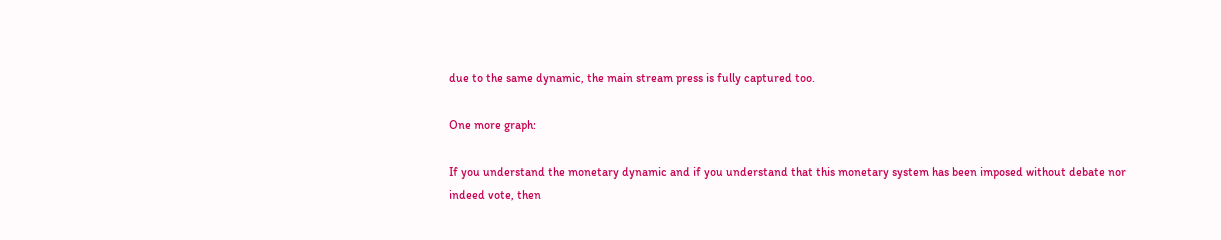due to the same dynamic, the main stream press is fully captured too.

One more graph:

If you understand the monetary dynamic and if you understand that this monetary system has been imposed without debate nor indeed vote, then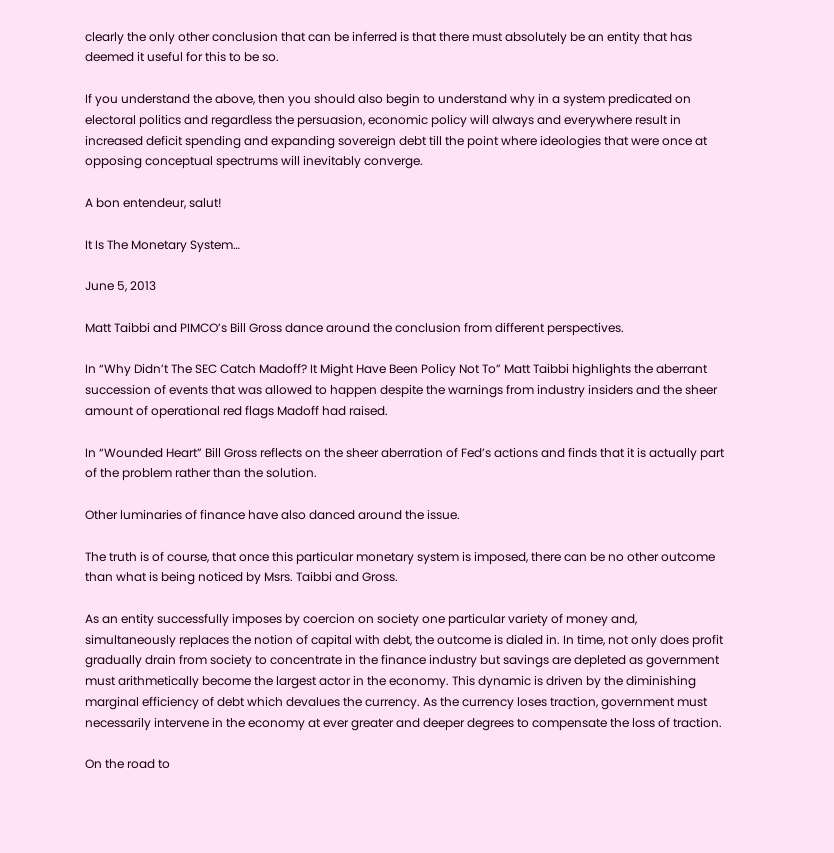clearly the only other conclusion that can be inferred is that there must absolutely be an entity that has deemed it useful for this to be so.

If you understand the above, then you should also begin to understand why in a system predicated on electoral politics and regardless the persuasion, economic policy will always and everywhere result in increased deficit spending and expanding sovereign debt till the point where ideologies that were once at opposing conceptual spectrums will inevitably converge.

A bon entendeur, salut!

It Is The Monetary System…

June 5, 2013

Matt Taibbi and PIMCO’s Bill Gross dance around the conclusion from different perspectives.

In “Why Didn’t The SEC Catch Madoff? It Might Have Been Policy Not To” Matt Taibbi highlights the aberrant succession of events that was allowed to happen despite the warnings from industry insiders and the sheer amount of operational red flags Madoff had raised.

In “Wounded Heart” Bill Gross reflects on the sheer aberration of Fed’s actions and finds that it is actually part of the problem rather than the solution.

Other luminaries of finance have also danced around the issue.

The truth is of course, that once this particular monetary system is imposed, there can be no other outcome than what is being noticed by Msrs. Taibbi and Gross.

As an entity successfully imposes by coercion on society one particular variety of money and, simultaneously replaces the notion of capital with debt, the outcome is dialed in. In time, not only does profit gradually drain from society to concentrate in the finance industry but savings are depleted as government must arithmetically become the largest actor in the economy. This dynamic is driven by the diminishing marginal efficiency of debt which devalues the currency. As the currency loses traction, government must necessarily intervene in the economy at ever greater and deeper degrees to compensate the loss of traction.

On the road to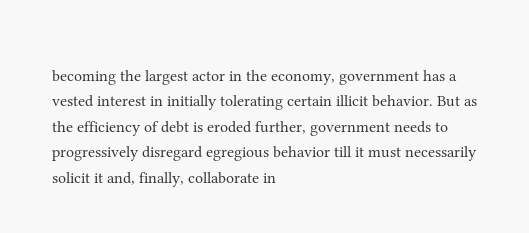becoming the largest actor in the economy, government has a vested interest in initially tolerating certain illicit behavior. But as the efficiency of debt is eroded further, government needs to progressively disregard egregious behavior till it must necessarily solicit it and, finally, collaborate in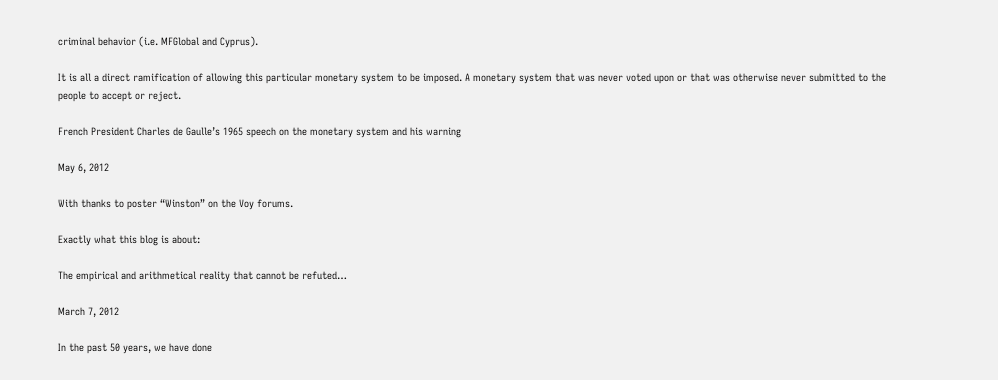criminal behavior (i.e. MFGlobal and Cyprus).

It is all a direct ramification of allowing this particular monetary system to be imposed. A monetary system that was never voted upon or that was otherwise never submitted to the people to accept or reject.

French President Charles de Gaulle’s 1965 speech on the monetary system and his warning

May 6, 2012

With thanks to poster “Winston” on the Voy forums.

Exactly what this blog is about:

The empirical and arithmetical reality that cannot be refuted…

March 7, 2012

In the past 50 years, we have done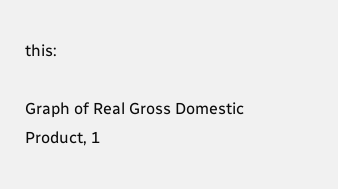this:

Graph of Real Gross Domestic Product, 1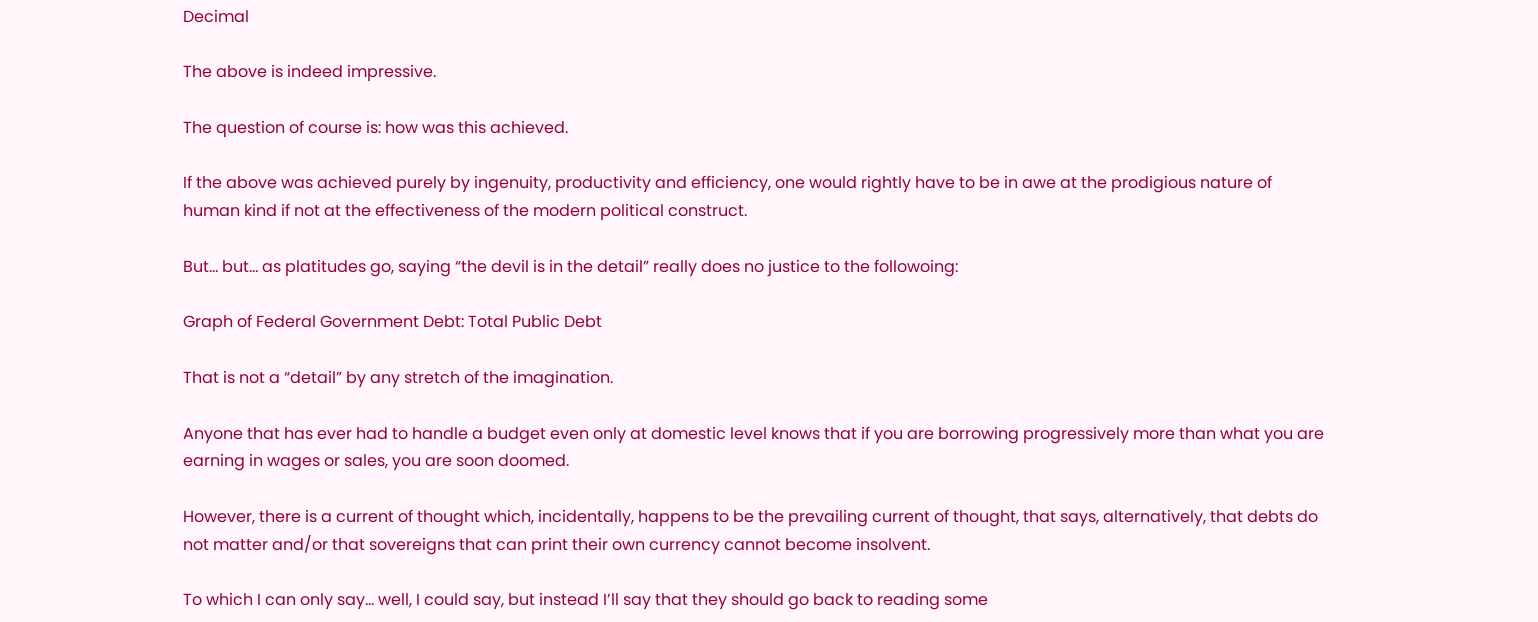Decimal

The above is indeed impressive.

The question of course is: how was this achieved.

If the above was achieved purely by ingenuity, productivity and efficiency, one would rightly have to be in awe at the prodigious nature of human kind if not at the effectiveness of the modern political construct.

But… but… as platitudes go, saying “the devil is in the detail” really does no justice to the followoing:

Graph of Federal Government Debt: Total Public Debt

That is not a “detail” by any stretch of the imagination.

Anyone that has ever had to handle a budget even only at domestic level knows that if you are borrowing progressively more than what you are earning in wages or sales, you are soon doomed.

However, there is a current of thought which, incidentally, happens to be the prevailing current of thought, that says, alternatively, that debts do not matter and/or that sovereigns that can print their own currency cannot become insolvent.

To which I can only say… well, I could say, but instead I’ll say that they should go back to reading some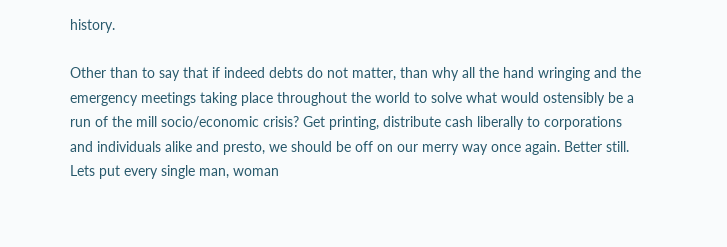history.

Other than to say that if indeed debts do not matter, than why all the hand wringing and the emergency meetings taking place throughout the world to solve what would ostensibly be a run of the mill socio/economic crisis? Get printing, distribute cash liberally to corporations and individuals alike and presto, we should be off on our merry way once again. Better still. Lets put every single man, woman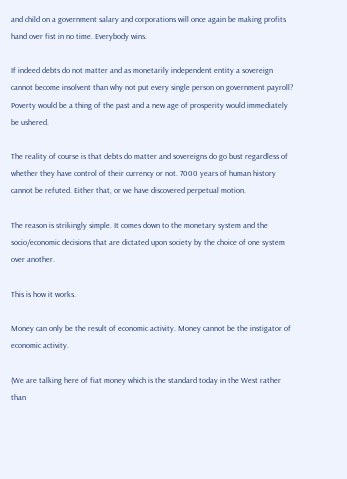and child on a government salary and corporations will once again be making profits hand over fist in no time. Everybody wins.

If indeed debts do not matter and as monetarily independent entity a sovereign cannot become insolvent than why not put every single person on government payroll? Poverty would be a thing of the past and a new age of prosperity would immediately be ushered.

The reality of course is that debts do matter and sovereigns do go bust regardless of whether they have control of their currency or not. 7000 years of human history cannot be refuted. Either that, or we have discovered perpetual motion.

The reason is strikingly simple. It comes down to the monetary system and the socio/economic decisions that are dictated upon society by the choice of one system over another.

This is how it works.

Money can only be the result of economic activity. Money cannot be the instigator of economic activity.

(We are talking here of fiat money which is the standard today in the West rather than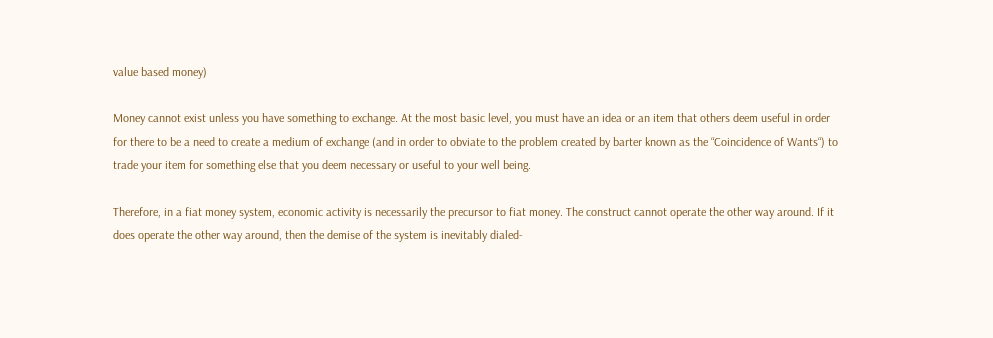value based money)

Money cannot exist unless you have something to exchange. At the most basic level, you must have an idea or an item that others deem useful in order for there to be a need to create a medium of exchange (and in order to obviate to the problem created by barter known as the “Coincidence of Wants“) to trade your item for something else that you deem necessary or useful to your well being.

Therefore, in a fiat money system, economic activity is necessarily the precursor to fiat money. The construct cannot operate the other way around. If it does operate the other way around, then the demise of the system is inevitably dialed-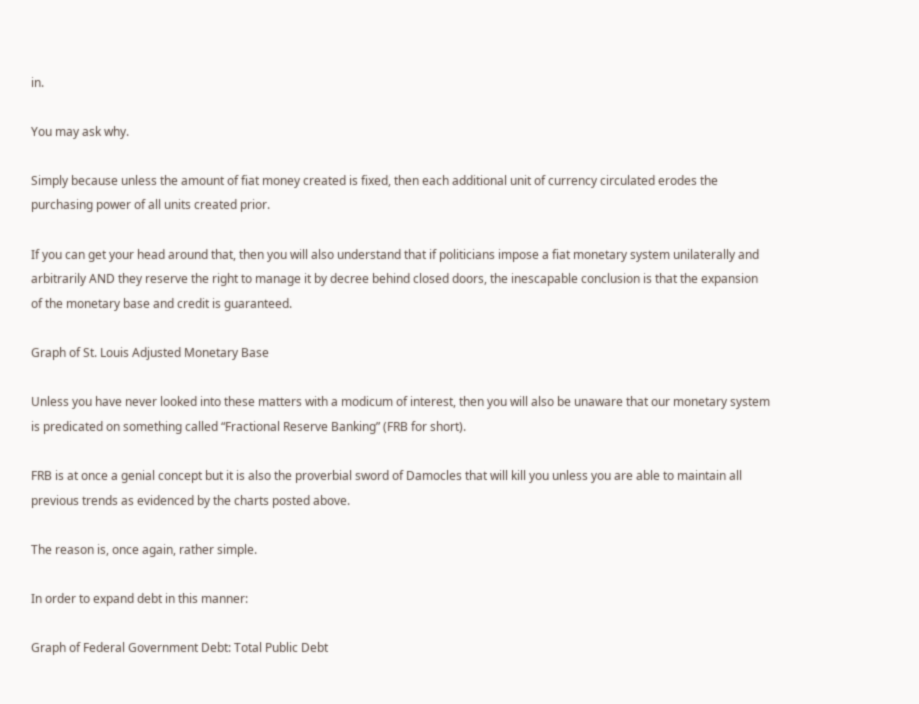in.

You may ask why.

Simply because unless the amount of fiat money created is fixed, then each additional unit of currency circulated erodes the purchasing power of all units created prior.

If you can get your head around that, then you will also understand that if politicians impose a fiat monetary system unilaterally and arbitrarily AND they reserve the right to manage it by decree behind closed doors, the inescapable conclusion is that the expansion of the monetary base and credit is guaranteed.

Graph of St. Louis Adjusted Monetary Base

Unless you have never looked into these matters with a modicum of interest, then you will also be unaware that our monetary system is predicated on something called “Fractional Reserve Banking” (FRB for short).

FRB is at once a genial concept but it is also the proverbial sword of Damocles that will kill you unless you are able to maintain all previous trends as evidenced by the charts posted above.

The reason is, once again, rather simple.

In order to expand debt in this manner:

Graph of Federal Government Debt: Total Public Debt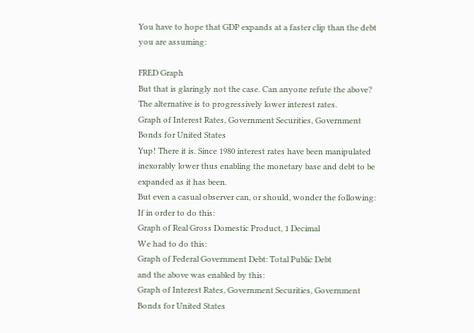You have to hope that GDP expands at a faster clip than the debt you are assuming:

FRED Graph
But that is glaringly not the case. Can anyone refute the above?
The alternative is to progressively lower interest rates.
Graph of Interest Rates, Government Securities, Government Bonds for United States
Yup! There it is. Since 1980 interest rates have been manipulated inexorably lower thus enabling the monetary base and debt to be expanded as it has been.
But even a casual observer can, or should, wonder the following:
If in order to do this:
Graph of Real Gross Domestic Product, 1 Decimal
We had to do this:
Graph of Federal Government Debt: Total Public Debt
and the above was enabled by this:
Graph of Interest Rates, Government Securities, Government Bonds for United States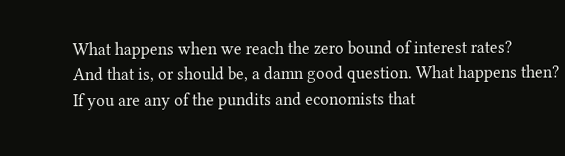What happens when we reach the zero bound of interest rates?
And that is, or should be, a damn good question. What happens then?
If you are any of the pundits and economists that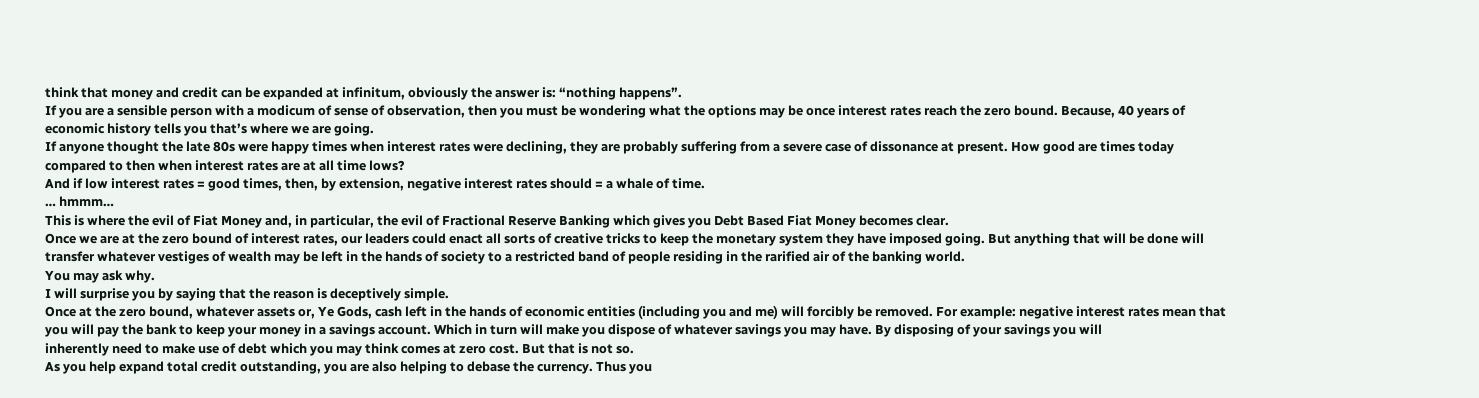think that money and credit can be expanded at infinitum, obviously the answer is: “nothing happens”.
If you are a sensible person with a modicum of sense of observation, then you must be wondering what the options may be once interest rates reach the zero bound. Because, 40 years of economic history tells you that’s where we are going.
If anyone thought the late 80s were happy times when interest rates were declining, they are probably suffering from a severe case of dissonance at present. How good are times today compared to then when interest rates are at all time lows?
And if low interest rates = good times, then, by extension, negative interest rates should = a whale of time.
… hmmm…
This is where the evil of Fiat Money and, in particular, the evil of Fractional Reserve Banking which gives you Debt Based Fiat Money becomes clear.
Once we are at the zero bound of interest rates, our leaders could enact all sorts of creative tricks to keep the monetary system they have imposed going. But anything that will be done will transfer whatever vestiges of wealth may be left in the hands of society to a restricted band of people residing in the rarified air of the banking world.
You may ask why.
I will surprise you by saying that the reason is deceptively simple.
Once at the zero bound, whatever assets or, Ye Gods, cash left in the hands of economic entities (including you and me) will forcibly be removed. For example: negative interest rates mean that you will pay the bank to keep your money in a savings account. Which in turn will make you dispose of whatever savings you may have. By disposing of your savings you will
inherently need to make use of debt which you may think comes at zero cost. But that is not so.
As you help expand total credit outstanding, you are also helping to debase the currency. Thus you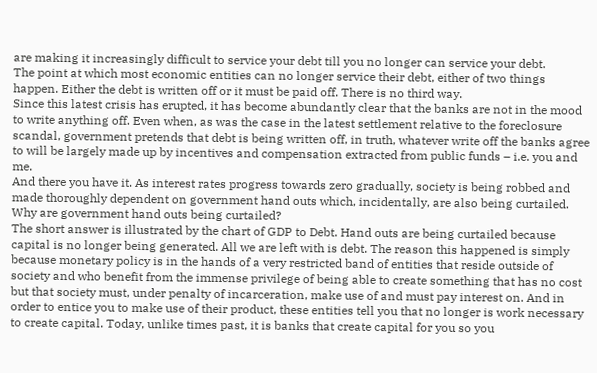are making it increasingly difficult to service your debt till you no longer can service your debt.
The point at which most economic entities can no longer service their debt, either of two things happen. Either the debt is written off or it must be paid off. There is no third way.
Since this latest crisis has erupted, it has become abundantly clear that the banks are not in the mood to write anything off. Even when, as was the case in the latest settlement relative to the foreclosure scandal, government pretends that debt is being written off, in truth, whatever write off the banks agree to will be largely made up by incentives and compensation extracted from public funds – i.e. you and me.
And there you have it. As interest rates progress towards zero gradually, society is being robbed and made thoroughly dependent on government hand outs which, incidentally, are also being curtailed.
Why are government hand outs being curtailed?
The short answer is illustrated by the chart of GDP to Debt. Hand outs are being curtailed because capital is no longer being generated. All we are left with is debt. The reason this happened is simply because monetary policy is in the hands of a very restricted band of entities that reside outside of society and who benefit from the immense privilege of being able to create something that has no cost but that society must, under penalty of incarceration, make use of and must pay interest on. And in order to entice you to make use of their product, these entities tell you that no longer is work necessary to create capital. Today, unlike times past, it is banks that create capital for you so you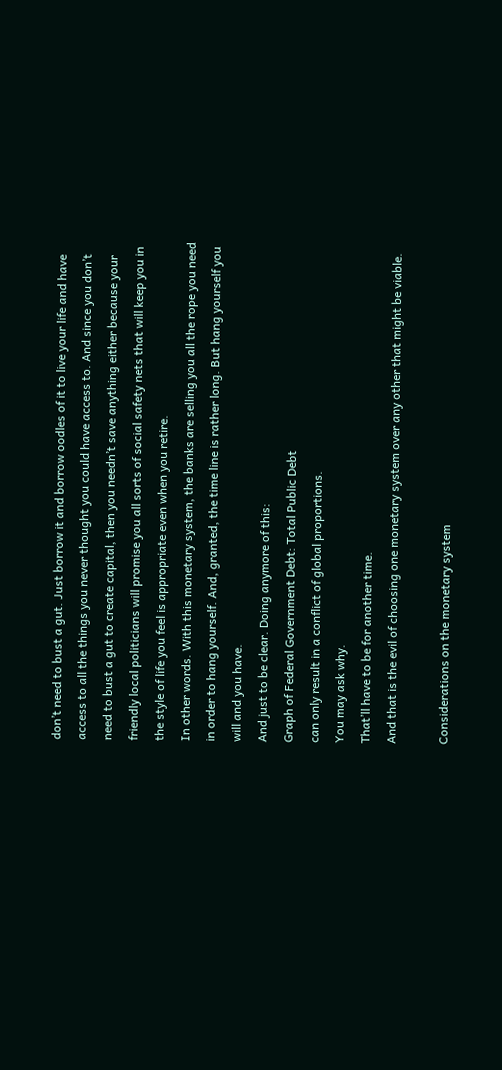don’t need to bust a gut. Just borrow it and borrow oodles of it to live your life and have access to all the things you never thought you could have access to. And since you don’t need to bust a gut to create capital, then you needn’t save anything either because your friendly local politicians will promise you all sorts of social safety nets that will keep you in the style of life you feel is appropriate even when you retire.
In other words. With this monetary system, the banks are selling you all the rope you need in order to hang yourself. And, granted, the time line is rather long. But hang yourself you will and you have.
And just to be clear. Doing anymore of this:
Graph of Federal Government Debt: Total Public Debt
can only result in a conflict of global proportions.
You may ask why.
That’ll have to be for another time.
And that is the evil of choosing one monetary system over any other that might be viable.

Considerations on the monetary system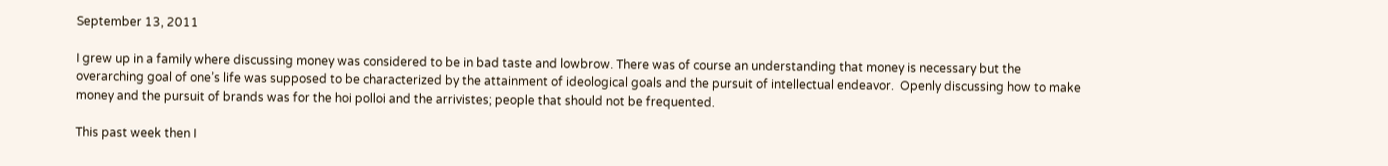September 13, 2011

I grew up in a family where discussing money was considered to be in bad taste and lowbrow. There was of course an understanding that money is necessary but the overarching goal of one’s life was supposed to be characterized by the attainment of ideological goals and the pursuit of intellectual endeavor.  Openly discussing how to make money and the pursuit of brands was for the hoi polloi and the arrivistes; people that should not be frequented.

This past week then I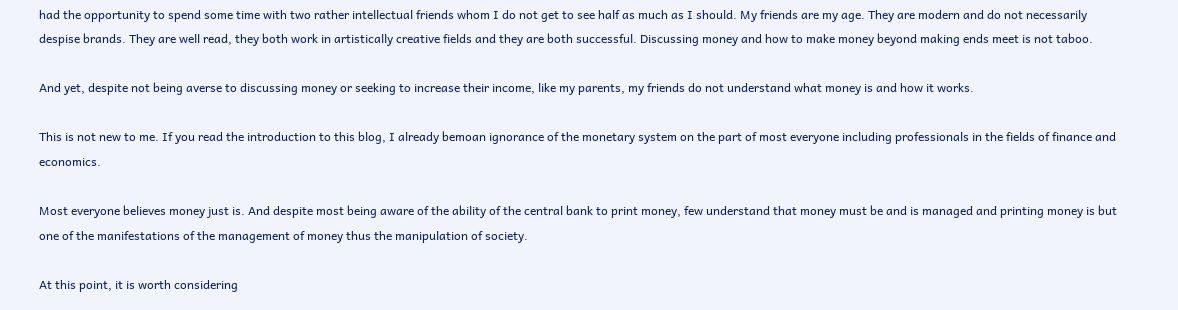had the opportunity to spend some time with two rather intellectual friends whom I do not get to see half as much as I should. My friends are my age. They are modern and do not necessarily despise brands. They are well read, they both work in artistically creative fields and they are both successful. Discussing money and how to make money beyond making ends meet is not taboo.

And yet, despite not being averse to discussing money or seeking to increase their income, like my parents, my friends do not understand what money is and how it works.

This is not new to me. If you read the introduction to this blog, I already bemoan ignorance of the monetary system on the part of most everyone including professionals in the fields of finance and economics.

Most everyone believes money just is. And despite most being aware of the ability of the central bank to print money, few understand that money must be and is managed and printing money is but one of the manifestations of the management of money thus the manipulation of society.

At this point, it is worth considering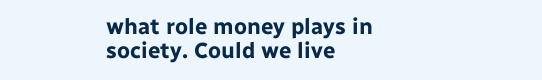what role money plays in society. Could we live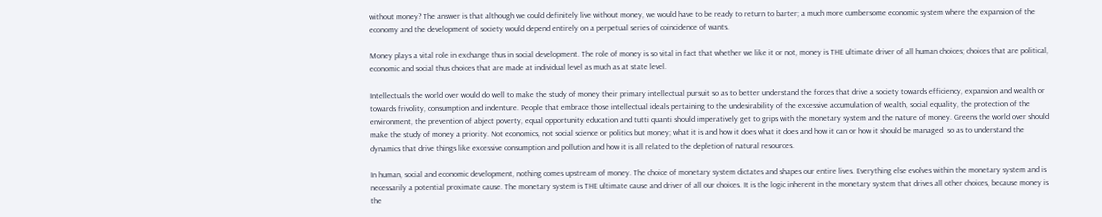without money? The answer is that although we could definitely live without money, we would have to be ready to return to barter; a much more cumbersome economic system where the expansion of the economy and the development of society would depend entirely on a perpetual series of coincidence of wants.

Money plays a vital role in exchange thus in social development. The role of money is so vital in fact that whether we like it or not, money is THE ultimate driver of all human choices; choices that are political, economic and social thus choices that are made at individual level as much as at state level.

Intellectuals the world over would do well to make the study of money their primary intellectual pursuit so as to better understand the forces that drive a society towards efficiency, expansion and wealth or towards frivolity, consumption and indenture. People that embrace those intellectual ideals pertaining to the undesirability of the excessive accumulation of wealth, social equality, the protection of the environment, the prevention of abject poverty, equal opportunity education and tutti quanti should imperatively get to grips with the monetary system and the nature of money. Greens the world over should make the study of money a priority. Not economics, not social science or politics but money; what it is and how it does what it does and how it can or how it should be managed  so as to understand the dynamics that drive things like excessive consumption and pollution and how it is all related to the depletion of natural resources.

In human, social and economic development, nothing comes upstream of money. The choice of monetary system dictates and shapes our entire lives. Everything else evolves within the monetary system and is necessarily a potential proximate cause. The monetary system is THE ultimate cause and driver of all our choices. It is the logic inherent in the monetary system that drives all other choices, because money is the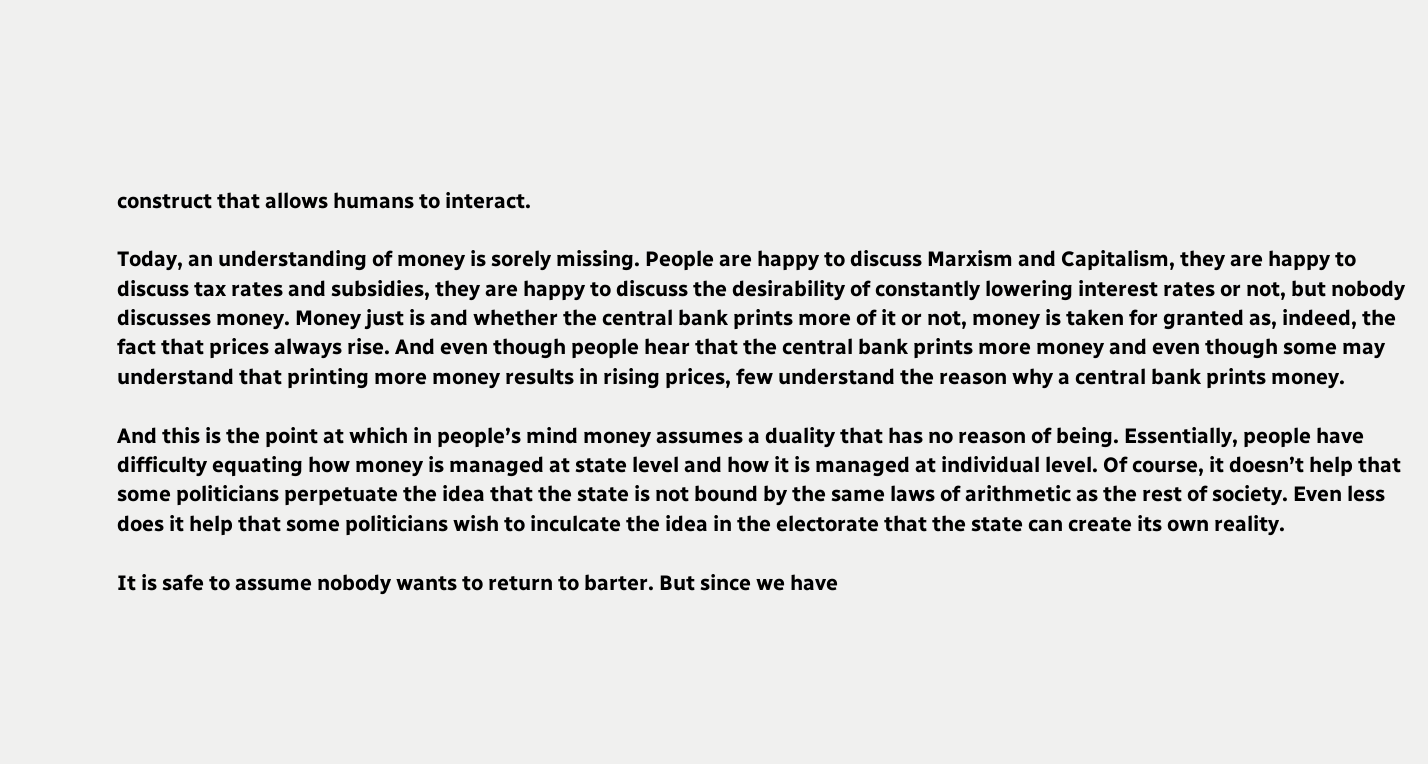construct that allows humans to interact.

Today, an understanding of money is sorely missing. People are happy to discuss Marxism and Capitalism, they are happy to discuss tax rates and subsidies, they are happy to discuss the desirability of constantly lowering interest rates or not, but nobody discusses money. Money just is and whether the central bank prints more of it or not, money is taken for granted as, indeed, the fact that prices always rise. And even though people hear that the central bank prints more money and even though some may understand that printing more money results in rising prices, few understand the reason why a central bank prints money.

And this is the point at which in people’s mind money assumes a duality that has no reason of being. Essentially, people have difficulty equating how money is managed at state level and how it is managed at individual level. Of course, it doesn’t help that some politicians perpetuate the idea that the state is not bound by the same laws of arithmetic as the rest of society. Even less does it help that some politicians wish to inculcate the idea in the electorate that the state can create its own reality.

It is safe to assume nobody wants to return to barter. But since we have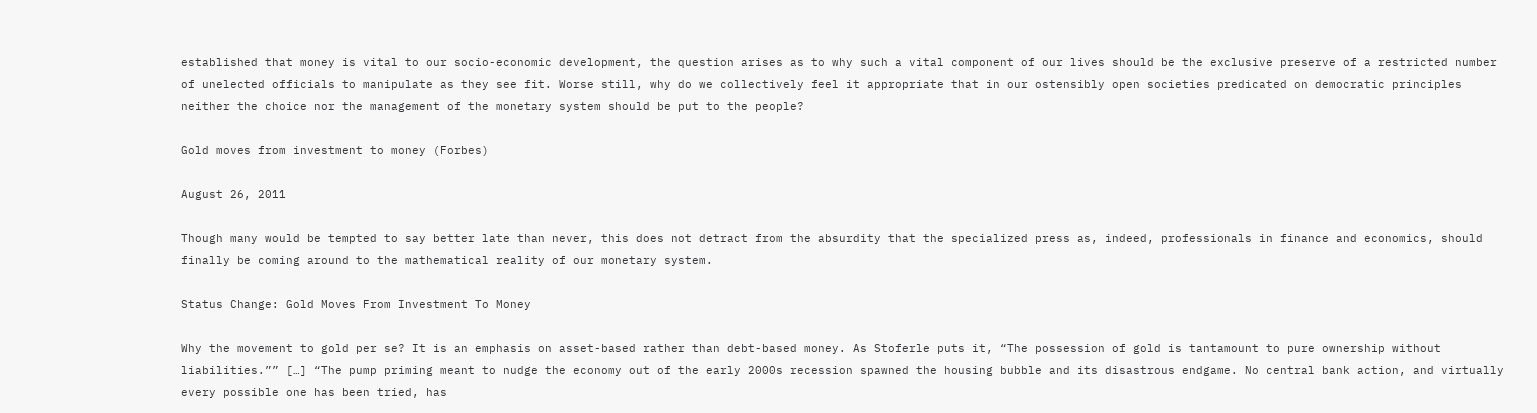established that money is vital to our socio-economic development, the question arises as to why such a vital component of our lives should be the exclusive preserve of a restricted number of unelected officials to manipulate as they see fit. Worse still, why do we collectively feel it appropriate that in our ostensibly open societies predicated on democratic principles neither the choice nor the management of the monetary system should be put to the people?

Gold moves from investment to money (Forbes)

August 26, 2011

Though many would be tempted to say better late than never, this does not detract from the absurdity that the specialized press as, indeed, professionals in finance and economics, should finally be coming around to the mathematical reality of our monetary system.

Status Change: Gold Moves From Investment To Money

Why the movement to gold per se? It is an emphasis on asset-based rather than debt-based money. As Stoferle puts it, “The possession of gold is tantamount to pure ownership without liabilities.”” […] “The pump priming meant to nudge the economy out of the early 2000s recession spawned the housing bubble and its disastrous endgame. No central bank action, and virtually every possible one has been tried, has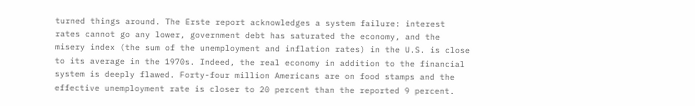turned things around. The Erste report acknowledges a system failure: interest rates cannot go any lower, government debt has saturated the economy, and the misery index (the sum of the unemployment and inflation rates) in the U.S. is close to its average in the 1970s. Indeed, the real economy in addition to the financial system is deeply flawed. Forty-four million Americans are on food stamps and the effective unemployment rate is closer to 20 percent than the reported 9 percent.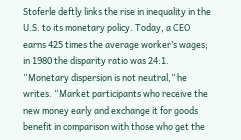Stoferle deftly links the rise in inequality in the U.S. to its monetary policy. Today, a CEO earns 425 times the average worker’s wages; in 1980 the disparity ratio was 24:1. “Monetary dispersion is not neutral,” he writes. “Market participants who receive the new money early and exchange it for goods benefit in comparison with those who get the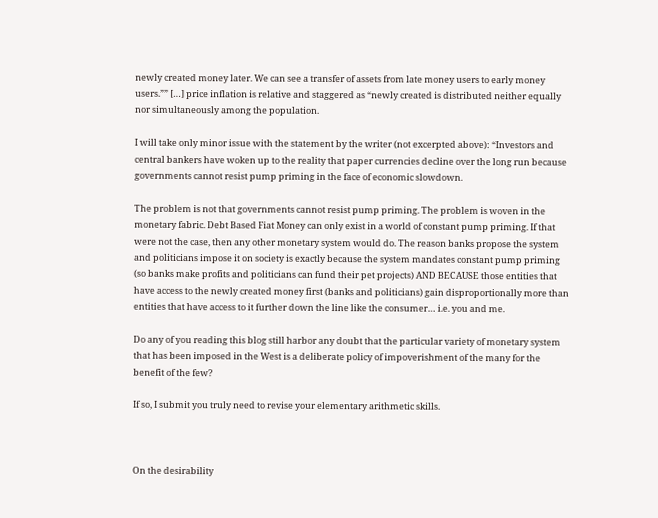newly created money later. We can see a transfer of assets from late money users to early money users.”” […] price inflation is relative and staggered as “newly created is distributed neither equally nor simultaneously among the population.

I will take only minor issue with the statement by the writer (not excerpted above): “Investors and central bankers have woken up to the reality that paper currencies decline over the long run because governments cannot resist pump priming in the face of economic slowdown.

The problem is not that governments cannot resist pump priming. The problem is woven in the monetary fabric. Debt Based Fiat Money can only exist in a world of constant pump priming. If that were not the case, then any other monetary system would do. The reason banks propose the system and politicians impose it on society is exactly because the system mandates constant pump priming (so banks make profits and politicians can fund their pet projects) AND BECAUSE those entities that have access to the newly created money first (banks and politicians) gain disproportionally more than entities that have access to it further down the line like the consumer… i.e. you and me.

Do any of you reading this blog still harbor any doubt that the particular variety of monetary system that has been imposed in the West is a deliberate policy of impoverishment of the many for the benefit of the few?

If so, I submit you truly need to revise your elementary arithmetic skills.



On the desirability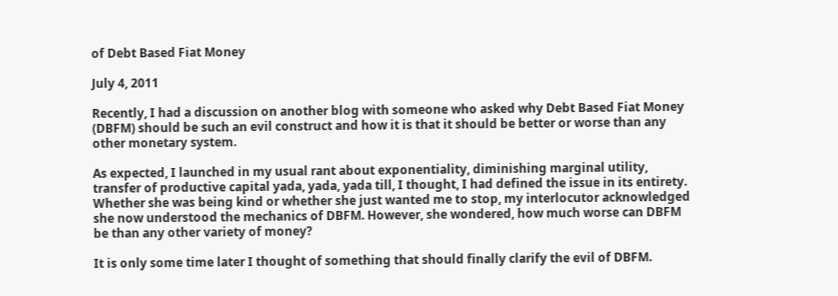of Debt Based Fiat Money

July 4, 2011

Recently, I had a discussion on another blog with someone who asked why Debt Based Fiat Money (DBFM) should be such an evil construct and how it is that it should be better or worse than any other monetary system.

As expected, I launched in my usual rant about exponentiality, diminishing marginal utility, transfer of productive capital yada, yada, yada till, I thought, I had defined the issue in its entirety. Whether she was being kind or whether she just wanted me to stop, my interlocutor acknowledged she now understood the mechanics of DBFM. However, she wondered, how much worse can DBFM be than any other variety of money?

It is only some time later I thought of something that should finally clarify the evil of DBFM.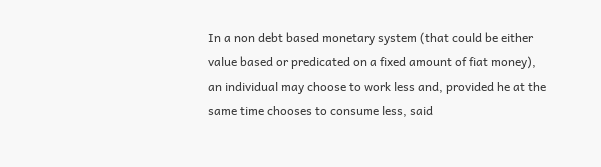In a non debt based monetary system (that could be either value based or predicated on a fixed amount of fiat money), an individual may choose to work less and, provided he at the same time chooses to consume less, said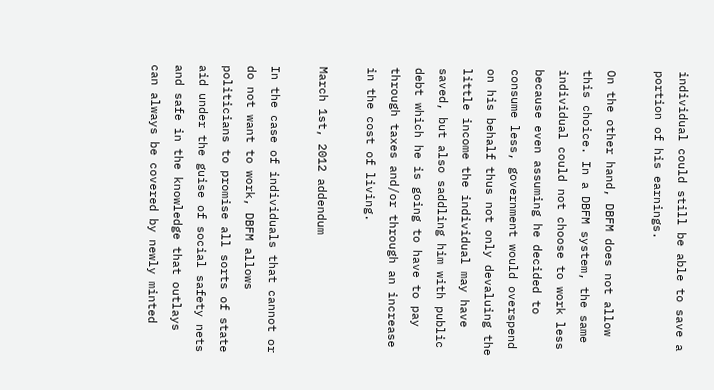individual could still be able to save a portion of his earnings.

On the other hand, DBFM does not allow this choice. In a DBFM system, the same individual could not choose to work less because even assuming he decided to consume less, government would overspend on his behalf thus not only devaluing the little income the individual may have saved, but also saddling him with public debt which he is going to have to pay through taxes and/or through an increase in the cost of living.

March 1st, 2012 addendum

In the case of individuals that cannot or do not want to work, DBFM allows politicians to promise all sorts of state aid under the guise of social safety nets and safe in the knowledge that outlays can always be covered by newly minted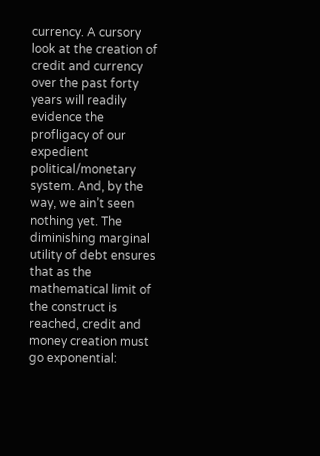currency. A cursory look at the creation of credit and currency over the past forty years will readily evidence the profligacy of our expedient political/monetary system. And, by the way, we ain’t seen nothing yet. The diminishing marginal utility of debt ensures that as the mathematical limit of the construct is reached, credit and money creation must go exponential: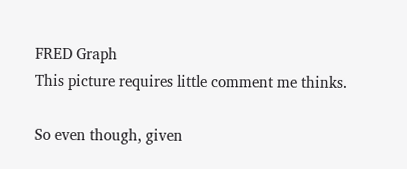FRED Graph
This picture requires little comment me thinks.

So even though, given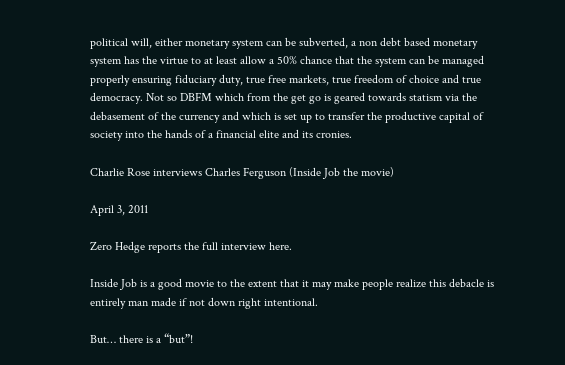political will, either monetary system can be subverted, a non debt based monetary system has the virtue to at least allow a 50% chance that the system can be managed properly ensuring fiduciary duty, true free markets, true freedom of choice and true democracy. Not so DBFM which from the get go is geared towards statism via the debasement of the currency and which is set up to transfer the productive capital of society into the hands of a financial elite and its cronies.

Charlie Rose interviews Charles Ferguson (Inside Job the movie)

April 3, 2011

Zero Hedge reports the full interview here.

Inside Job is a good movie to the extent that it may make people realize this debacle is entirely man made if not down right intentional.

But… there is a “but”!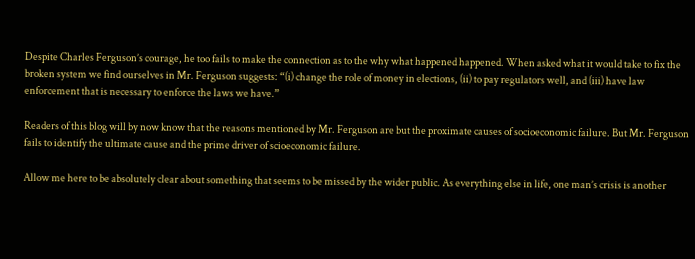Despite Charles Ferguson’s courage, he too fails to make the connection as to the why what happened happened. When asked what it would take to fix the broken system we find ourselves in Mr. Ferguson suggests: “(i) change the role of money in elections, (ii) to pay regulators well, and (iii) have law enforcement that is necessary to enforce the laws we have.”

Readers of this blog will by now know that the reasons mentioned by Mr. Ferguson are but the proximate causes of socioeconomic failure. But Mr. Ferguson fails to identify the ultimate cause and the prime driver of scioeconomic failure.

Allow me here to be absolutely clear about something that seems to be missed by the wider public. As everything else in life, one man’s crisis is another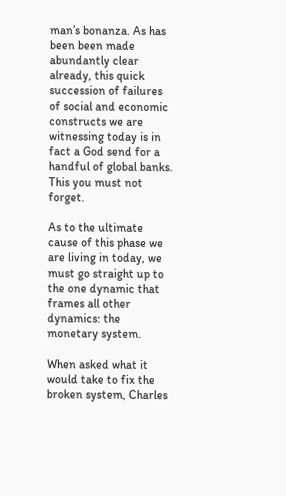man’s bonanza. As has been been made abundantly clear already, this quick succession of failures of social and economic constructs we are witnessing today is in fact a God send for a handful of global banks. This you must not forget.

As to the ultimate cause of this phase we are living in today, we must go straight up to the one dynamic that frames all other dynamics: the monetary system.

When asked what it would take to fix the broken system, Charles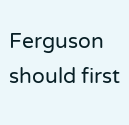Ferguson should first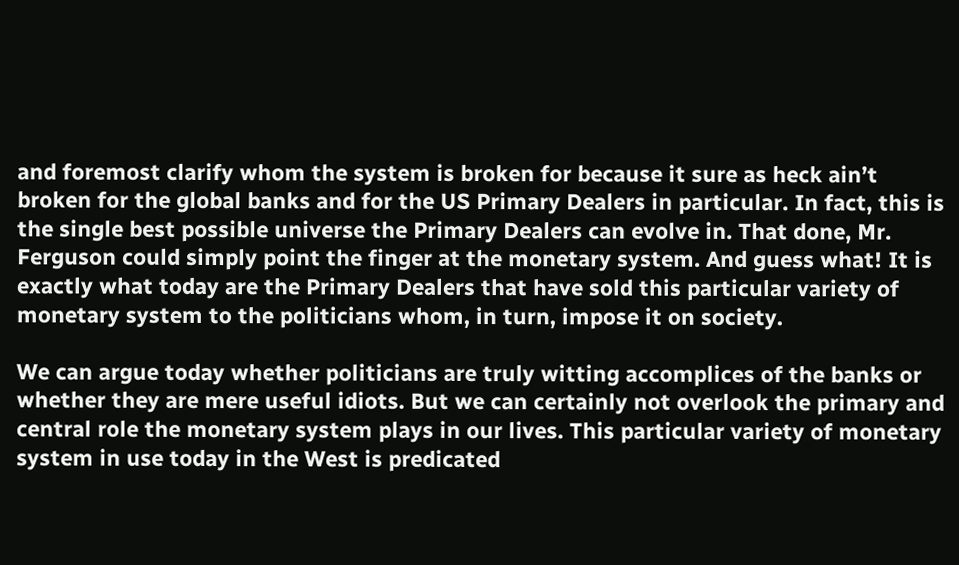and foremost clarify whom the system is broken for because it sure as heck ain’t broken for the global banks and for the US Primary Dealers in particular. In fact, this is the single best possible universe the Primary Dealers can evolve in. That done, Mr. Ferguson could simply point the finger at the monetary system. And guess what! It is exactly what today are the Primary Dealers that have sold this particular variety of monetary system to the politicians whom, in turn, impose it on society.

We can argue today whether politicians are truly witting accomplices of the banks or whether they are mere useful idiots. But we can certainly not overlook the primary and central role the monetary system plays in our lives. This particular variety of monetary system in use today in the West is predicated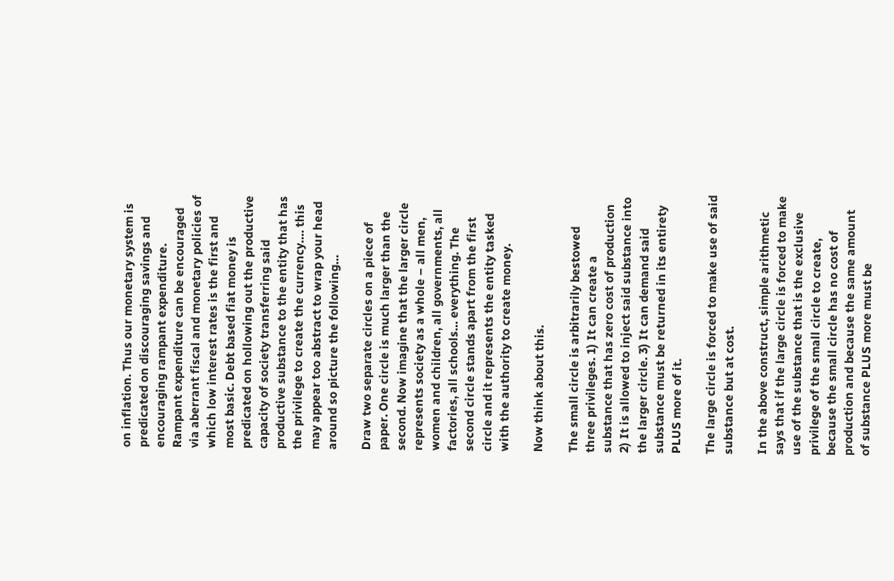on inflation. Thus our monetary system is predicated on discouraging savings and encouraging rampant expenditure. Rampant expenditure can be encouraged via aberrant fiscal and monetary policies of which low interest rates is the first and most basic. Debt based fiat money is predicated on hollowing out the productive capacity of society transferring said productive substance to the entity that has the privilege to create the currency…. this may appear too abstract to wrap your head around so picture the following…

Draw two separate circles on a piece of paper. One circle is much larger than the second. Now imagine that the larger circle represents society as a whole – all men, women and children, all governments, all factories, all schools… everything. The second circle stands apart from the first circle and it represents the entity tasked with the authority to create money.

Now think about this.

The small circle is arbitrarily bestowed three privileges. 1) It can create a substance that has zero cost of production 2) It is allowed to inject said substance into the larger circle. 3) It can demand said substance must be returned in its entirety PLUS more of it.

The large circle is forced to make use of said substance but at cost.

In the above construct, simple arithmetic says that if the large circle is forced to make use of the substance that is the exclusive privilege of the small circle to create, because the small circle has no cost of production and because the same amount of substance PLUS more must be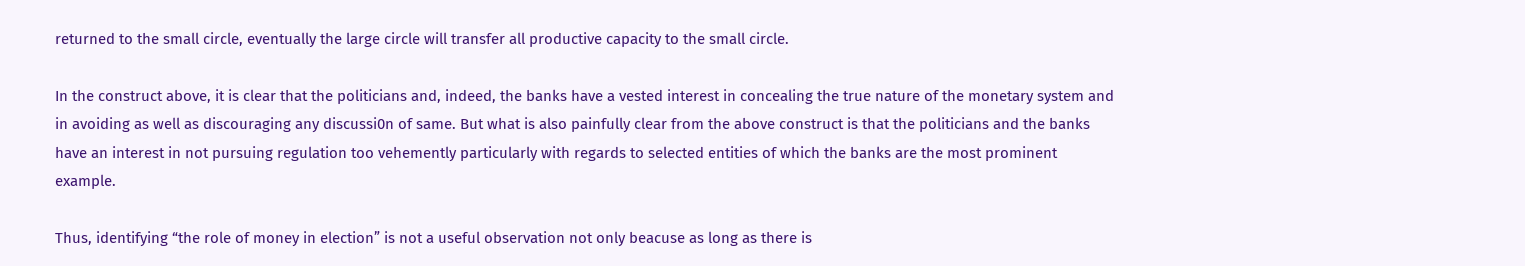returned to the small circle, eventually the large circle will transfer all productive capacity to the small circle.

In the construct above, it is clear that the politicians and, indeed, the banks have a vested interest in concealing the true nature of the monetary system and in avoiding as well as discouraging any discussi0n of same. But what is also painfully clear from the above construct is that the politicians and the banks have an interest in not pursuing regulation too vehemently particularly with regards to selected entities of which the banks are the most prominent example.

Thus, identifying “the role of money in election” is not a useful observation not only beacuse as long as there is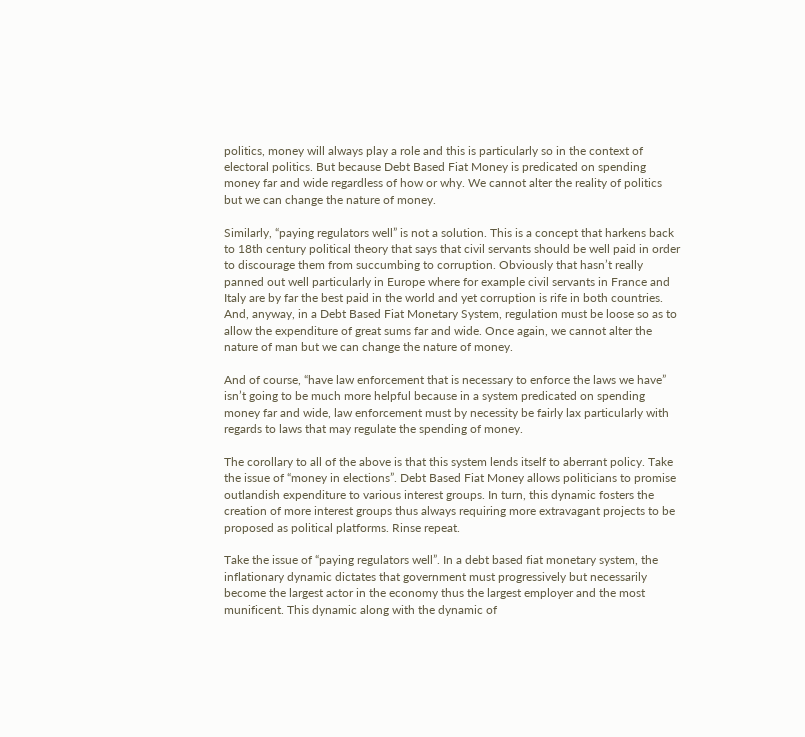politics, money will always play a role and this is particularly so in the context of electoral politics. But because Debt Based Fiat Money is predicated on spending money far and wide regardless of how or why. We cannot alter the reality of politics but we can change the nature of money.

Similarly, “paying regulators well” is not a solution. This is a concept that harkens back to 18th century political theory that says that civil servants should be well paid in order to discourage them from succumbing to corruption. Obviously that hasn’t really panned out well particularly in Europe where for example civil servants in France and Italy are by far the best paid in the world and yet corruption is rife in both countries. And, anyway, in a Debt Based Fiat Monetary System, regulation must be loose so as to allow the expenditure of great sums far and wide. Once again, we cannot alter the nature of man but we can change the nature of money.

And of course, “have law enforcement that is necessary to enforce the laws we have” isn’t going to be much more helpful because in a system predicated on spending money far and wide, law enforcement must by necessity be fairly lax particularly with regards to laws that may regulate the spending of money.

The corollary to all of the above is that this system lends itself to aberrant policy. Take the issue of “money in elections”. Debt Based Fiat Money allows politicians to promise outlandish expenditure to various interest groups. In turn, this dynamic fosters the creation of more interest groups thus always requiring more extravagant projects to be proposed as political platforms. Rinse repeat.

Take the issue of “paying regulators well”. In a debt based fiat monetary system, the inflationary dynamic dictates that government must progressively but necessarily become the largest actor in the economy thus the largest employer and the most munificent. This dynamic along with the dynamic of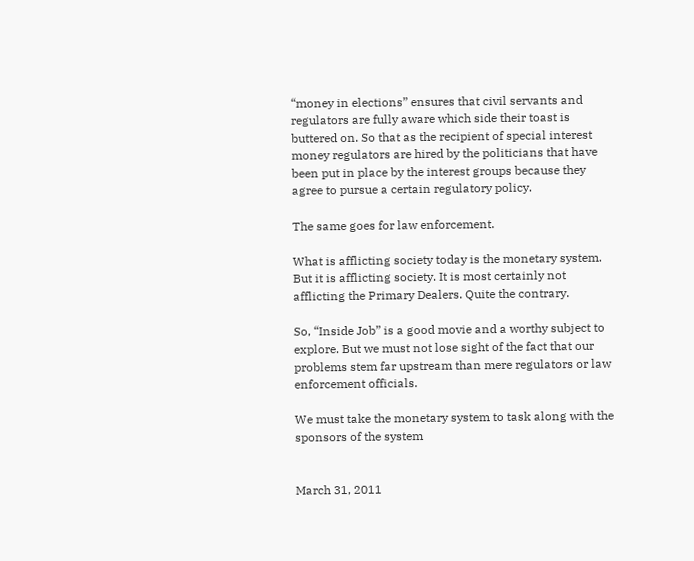“money in elections” ensures that civil servants and regulators are fully aware which side their toast is buttered on. So that as the recipient of special interest money regulators are hired by the politicians that have been put in place by the interest groups because they agree to pursue a certain regulatory policy.

The same goes for law enforcement.

What is afflicting society today is the monetary system. But it is afflicting society. It is most certainly not afflicting the Primary Dealers. Quite the contrary.

So, “Inside Job” is a good movie and a worthy subject to explore. But we must not lose sight of the fact that our problems stem far upstream than mere regulators or law enforcement officials.

We must take the monetary system to task along with the sponsors of the system


March 31, 2011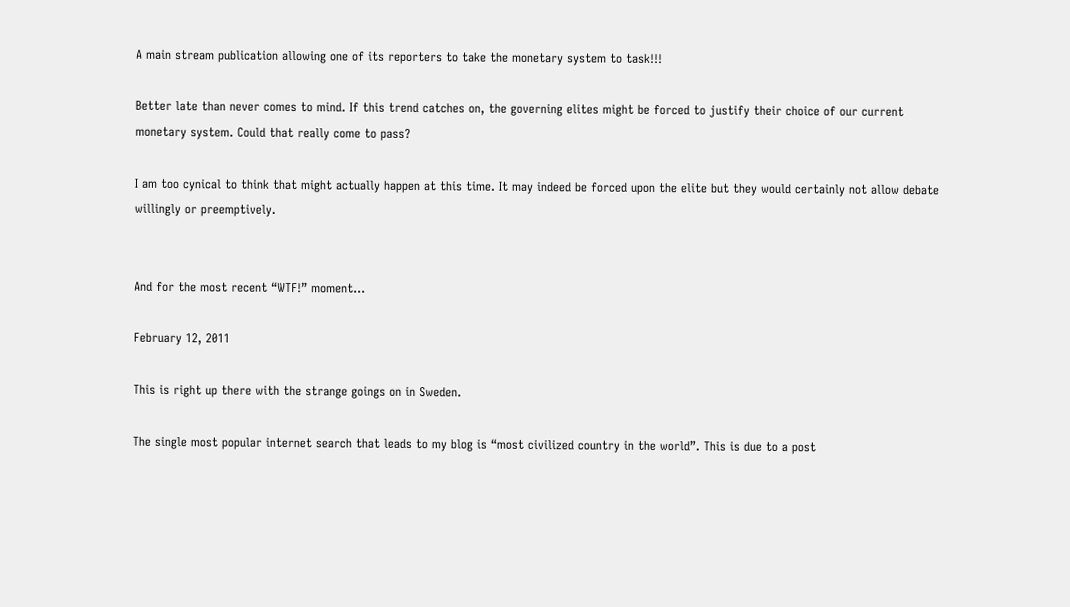A main stream publication allowing one of its reporters to take the monetary system to task!!!

Better late than never comes to mind. If this trend catches on, the governing elites might be forced to justify their choice of our current monetary system. Could that really come to pass?

I am too cynical to think that might actually happen at this time. It may indeed be forced upon the elite but they would certainly not allow debate willingly or preemptively.


And for the most recent “WTF!” moment…

February 12, 2011

This is right up there with the strange goings on in Sweden.

The single most popular internet search that leads to my blog is “most civilized country in the world”. This is due to a post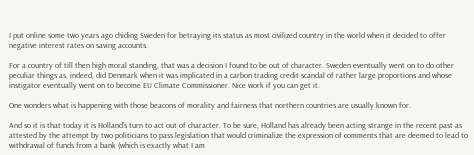I put online some two years ago chiding Sweden for betraying its status as most civilized country in the world when it decided to offer negative interest rates on saving accounts.

For a country of till then high moral standing, that was a decision I found to be out of character. Sweden eventually went on to do other peculiar things as, indeed, did Denmark when it was implicated in a carbon trading credit scandal of rather large proportions and whose instigator eventually went on to become EU Climate Commissioner. Nice work if you can get it.

One wonders what is happening with those beacons of morality and fairness that northern countries are usually known for.

And so it is that today it is Holland’s turn to act out of character. To be sure, Holland has already been acting strange in the recent past as attested by the attempt by two politicians to pass legislation that would criminalize the expression of comments that are deemed to lead to withdrawal of funds from a bank (which is exactly what I am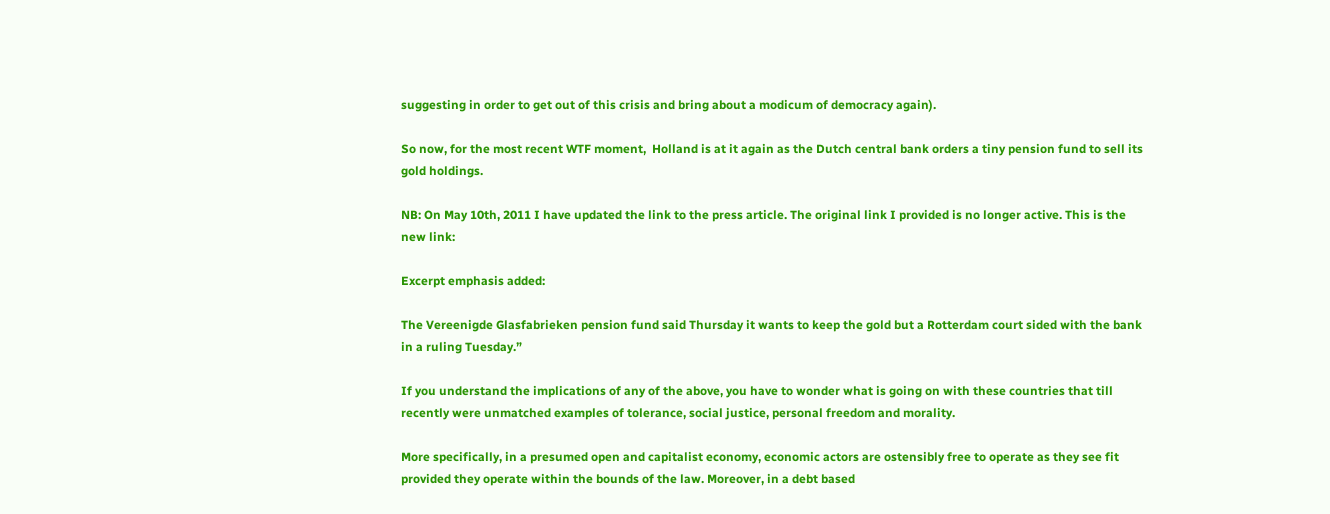suggesting in order to get out of this crisis and bring about a modicum of democracy again).

So now, for the most recent WTF moment,  Holland is at it again as the Dutch central bank orders a tiny pension fund to sell its gold holdings.

NB: On May 10th, 2011 I have updated the link to the press article. The original link I provided is no longer active. This is the new link:

Excerpt emphasis added:

The Vereenigde Glasfabrieken pension fund said Thursday it wants to keep the gold but a Rotterdam court sided with the bank in a ruling Tuesday.”

If you understand the implications of any of the above, you have to wonder what is going on with these countries that till recently were unmatched examples of tolerance, social justice, personal freedom and morality.

More specifically, in a presumed open and capitalist economy, economic actors are ostensibly free to operate as they see fit provided they operate within the bounds of the law. Moreover, in a debt based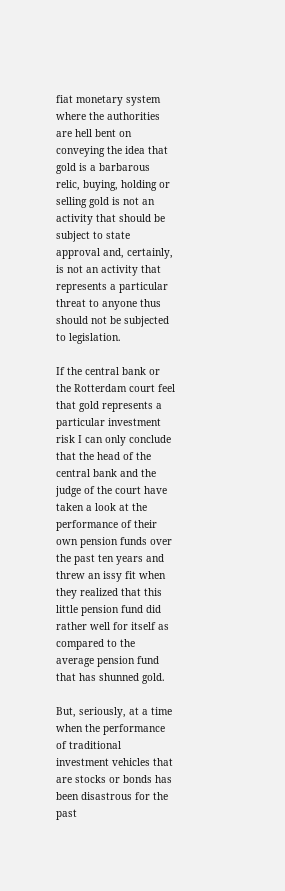fiat monetary system where the authorities are hell bent on conveying the idea that gold is a barbarous relic, buying, holding or selling gold is not an activity that should be subject to state approval and, certainly, is not an activity that represents a particular threat to anyone thus should not be subjected to legislation.

If the central bank or the Rotterdam court feel that gold represents a particular investment risk I can only conclude that the head of the central bank and the judge of the court have taken a look at the performance of their own pension funds over the past ten years and threw an issy fit when they realized that this little pension fund did rather well for itself as compared to the average pension fund that has shunned gold.

But, seriously, at a time when the performance of traditional investment vehicles that are stocks or bonds has been disastrous for the past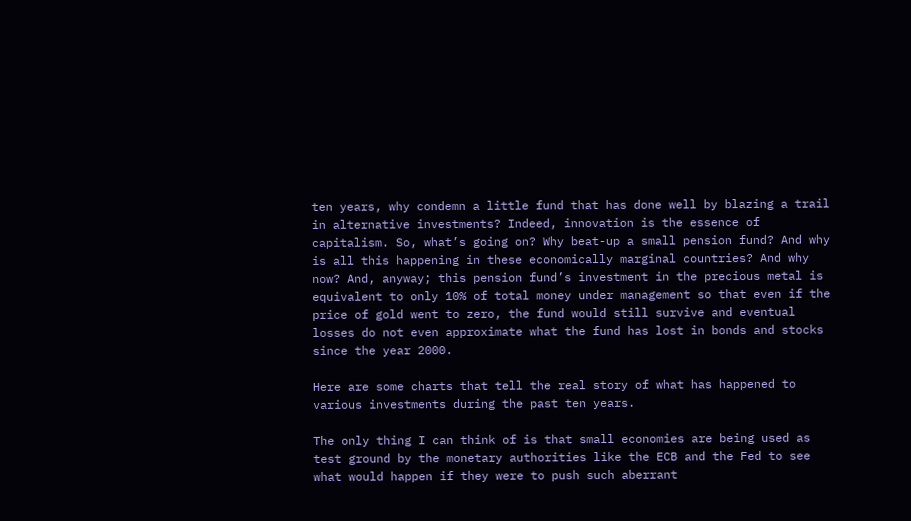ten years, why condemn a little fund that has done well by blazing a trail in alternative investments? Indeed, innovation is the essence of capitalism. So, what’s going on? Why beat-up a small pension fund? And why is all this happening in these economically marginal countries? And why now? And, anyway; this pension fund’s investment in the precious metal is equivalent to only 10% of total money under management so that even if the price of gold went to zero, the fund would still survive and eventual losses do not even approximate what the fund has lost in bonds and stocks since the year 2000.

Here are some charts that tell the real story of what has happened to various investments during the past ten years.

The only thing I can think of is that small economies are being used as test ground by the monetary authorities like the ECB and the Fed to see what would happen if they were to push such aberrant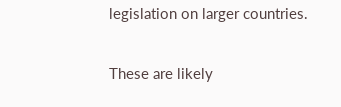legislation on larger countries.

These are likely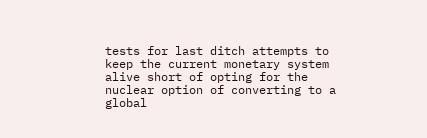tests for last ditch attempts to keep the current monetary system alive short of opting for the nuclear option of converting to a global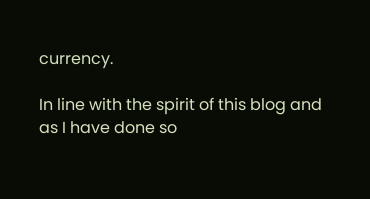currency.

In line with the spirit of this blog and as I have done so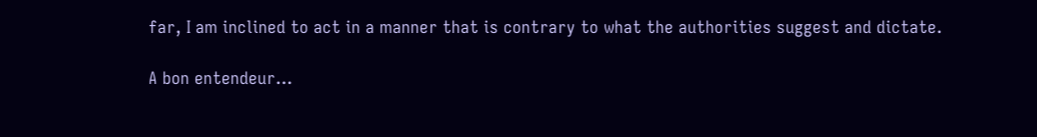far, I am inclined to act in a manner that is contrary to what the authorities suggest and dictate.

A bon entendeur…